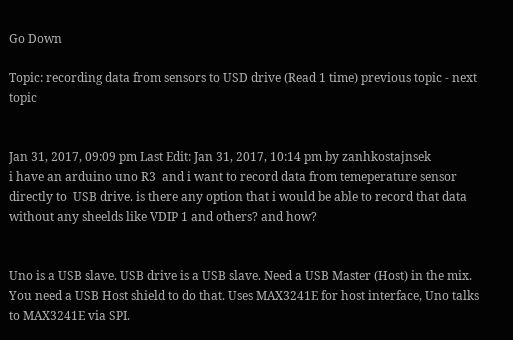Go Down

Topic: recording data from sensors to USD drive (Read 1 time) previous topic - next topic


Jan 31, 2017, 09:09 pm Last Edit: Jan 31, 2017, 10:14 pm by zanhkostajnsek
i have an arduino uno R3  and i want to record data from temeperature sensor directly to  USB drive. is there any option that i would be able to record that data without any sheelds like VDIP 1 and others? and how?


Uno is a USB slave. USB drive is a USB slave. Need a USB Master (Host) in the mix.
You need a USB Host shield to do that. Uses MAX3241E for host interface, Uno talks to MAX3241E via SPI.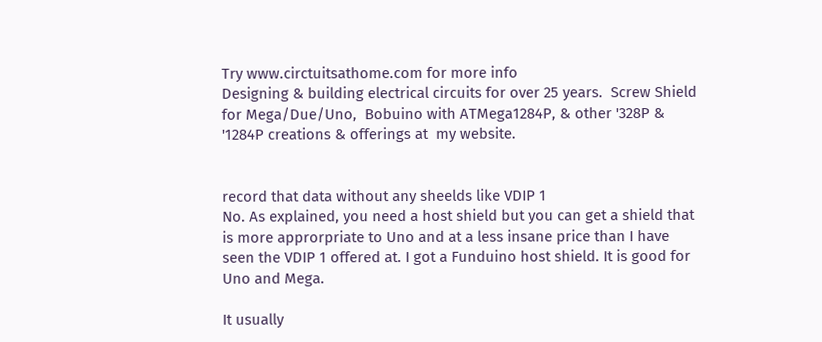Try www.circtuitsathome.com for more info
Designing & building electrical circuits for over 25 years.  Screw Shield for Mega/Due/Uno,  Bobuino with ATMega1284P, & other '328P & '1284P creations & offerings at  my website.


record that data without any sheelds like VDIP 1
No. As explained, you need a host shield but you can get a shield that is more approrpriate to Uno and at a less insane price than I have seen the VDIP 1 offered at. I got a Funduino host shield. It is good for Uno and Mega.

It usually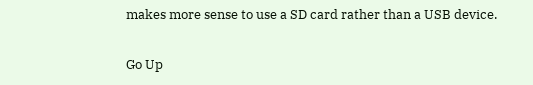makes more sense to use a SD card rather than a USB device.

Go Up